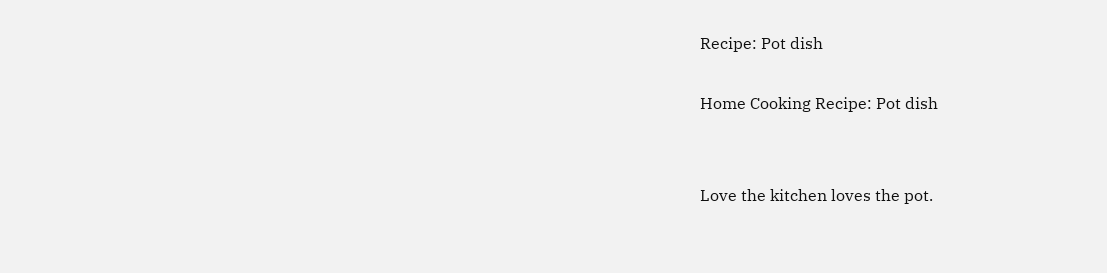Recipe: Pot dish

Home Cooking Recipe: Pot dish


Love the kitchen loves the pot.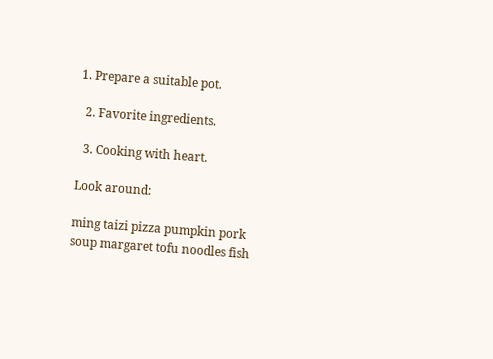1. Prepare a suitable pot.

  2. Favorite ingredients.

  3. Cooking with heart.

Look around:

ming taizi pizza pumpkin pork soup margaret tofu noodles fish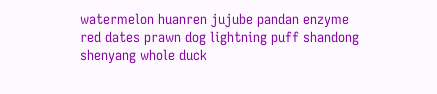watermelon huanren jujube pandan enzyme red dates prawn dog lightning puff shandong shenyang whole duck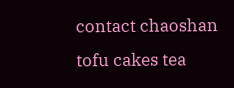contact chaoshan tofu cakes tea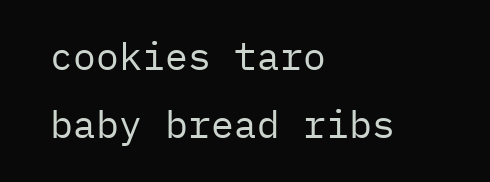cookies taro baby bread ribs